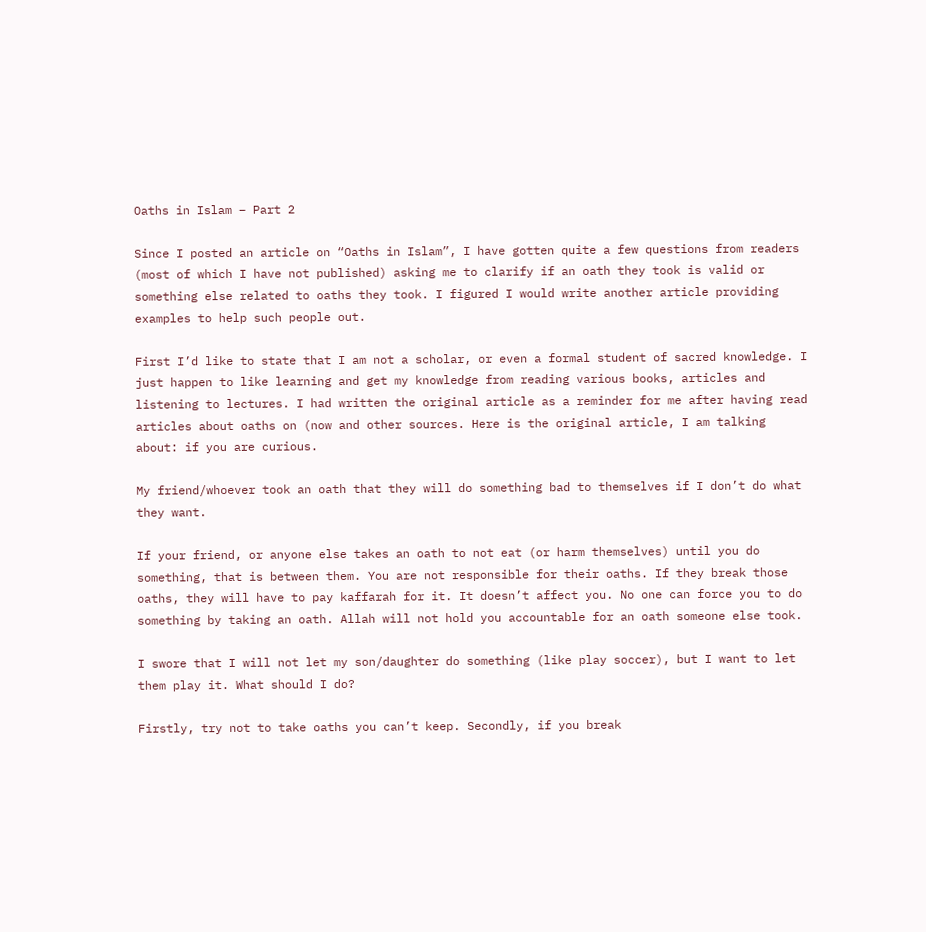Oaths in Islam – Part 2

Since I posted an article on “Oaths in Islam”, I have gotten quite a few questions from readers (most of which I have not published) asking me to clarify if an oath they took is valid or something else related to oaths they took. I figured I would write another article providing examples to help such people out.

First I’d like to state that I am not a scholar, or even a formal student of sacred knowledge. I just happen to like learning and get my knowledge from reading various books, articles and listening to lectures. I had written the original article as a reminder for me after having read articles about oaths on (now and other sources. Here is the original article, I am talking about: if you are curious.

My friend/whoever took an oath that they will do something bad to themselves if I don’t do what they want.

If your friend, or anyone else takes an oath to not eat (or harm themselves) until you do something, that is between them. You are not responsible for their oaths. If they break those oaths, they will have to pay kaffarah for it. It doesn’t affect you. No one can force you to do something by taking an oath. Allah will not hold you accountable for an oath someone else took.

I swore that I will not let my son/daughter do something (like play soccer), but I want to let them play it. What should I do?

Firstly, try not to take oaths you can’t keep. Secondly, if you break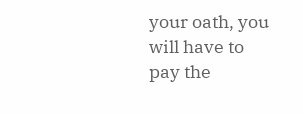your oath, you will have to pay the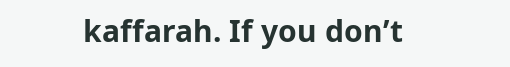kaffarah. If you don’t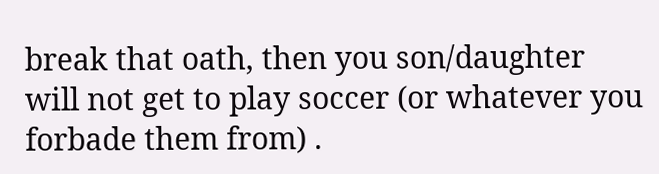break that oath, then you son/daughter will not get to play soccer (or whatever you forbade them from) .